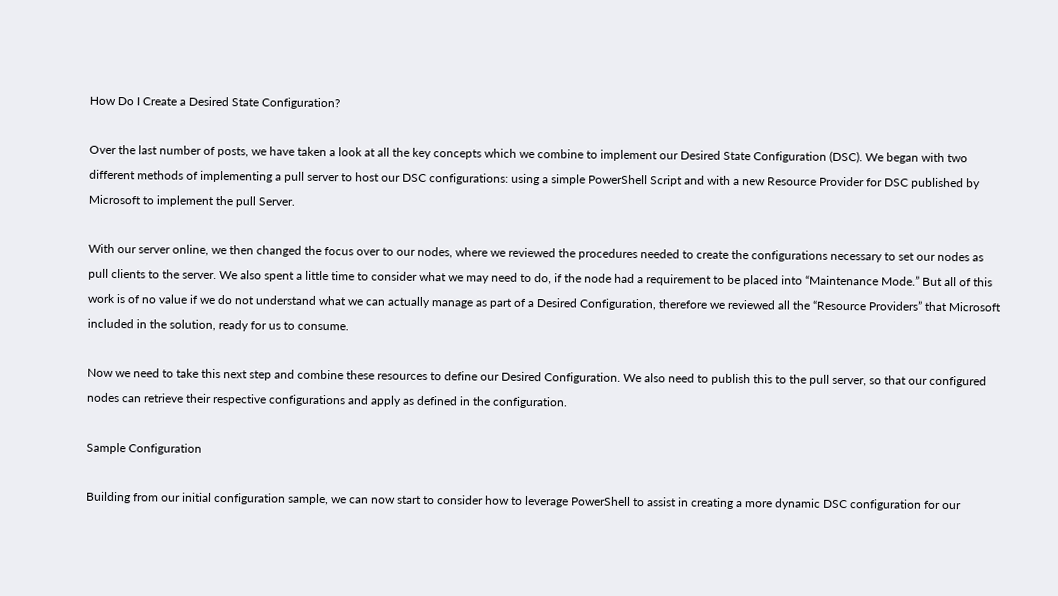How Do I Create a Desired State Configuration?

Over the last number of posts, we have taken a look at all the key concepts which we combine to implement our Desired State Configuration (DSC). We began with two different methods of implementing a pull server to host our DSC configurations: using a simple PowerShell Script and with a new Resource Provider for DSC published by Microsoft to implement the pull Server.

With our server online, we then changed the focus over to our nodes, where we reviewed the procedures needed to create the configurations necessary to set our nodes as pull clients to the server. We also spent a little time to consider what we may need to do, if the node had a requirement to be placed into “Maintenance Mode.” But all of this work is of no value if we do not understand what we can actually manage as part of a Desired Configuration, therefore we reviewed all the “Resource Providers” that Microsoft included in the solution, ready for us to consume.

Now we need to take this next step and combine these resources to define our Desired Configuration. We also need to publish this to the pull server, so that our configured nodes can retrieve their respective configurations and apply as defined in the configuration.

Sample Configuration

Building from our initial configuration sample, we can now start to consider how to leverage PowerShell to assist in creating a more dynamic DSC configuration for our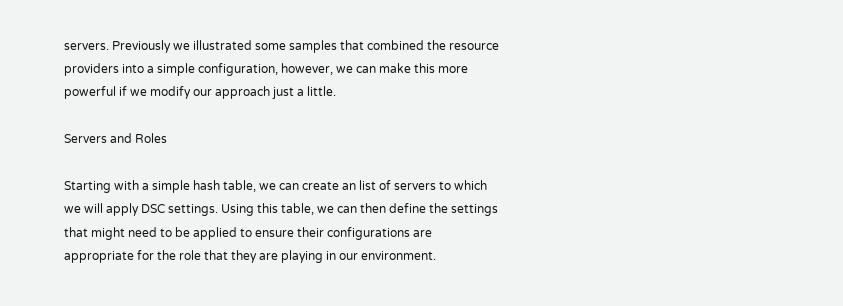servers. Previously we illustrated some samples that combined the resource providers into a simple configuration, however, we can make this more powerful if we modify our approach just a little.

Servers and Roles

Starting with a simple hash table, we can create an list of servers to which we will apply DSC settings. Using this table, we can then define the settings that might need to be applied to ensure their configurations are appropriate for the role that they are playing in our environment.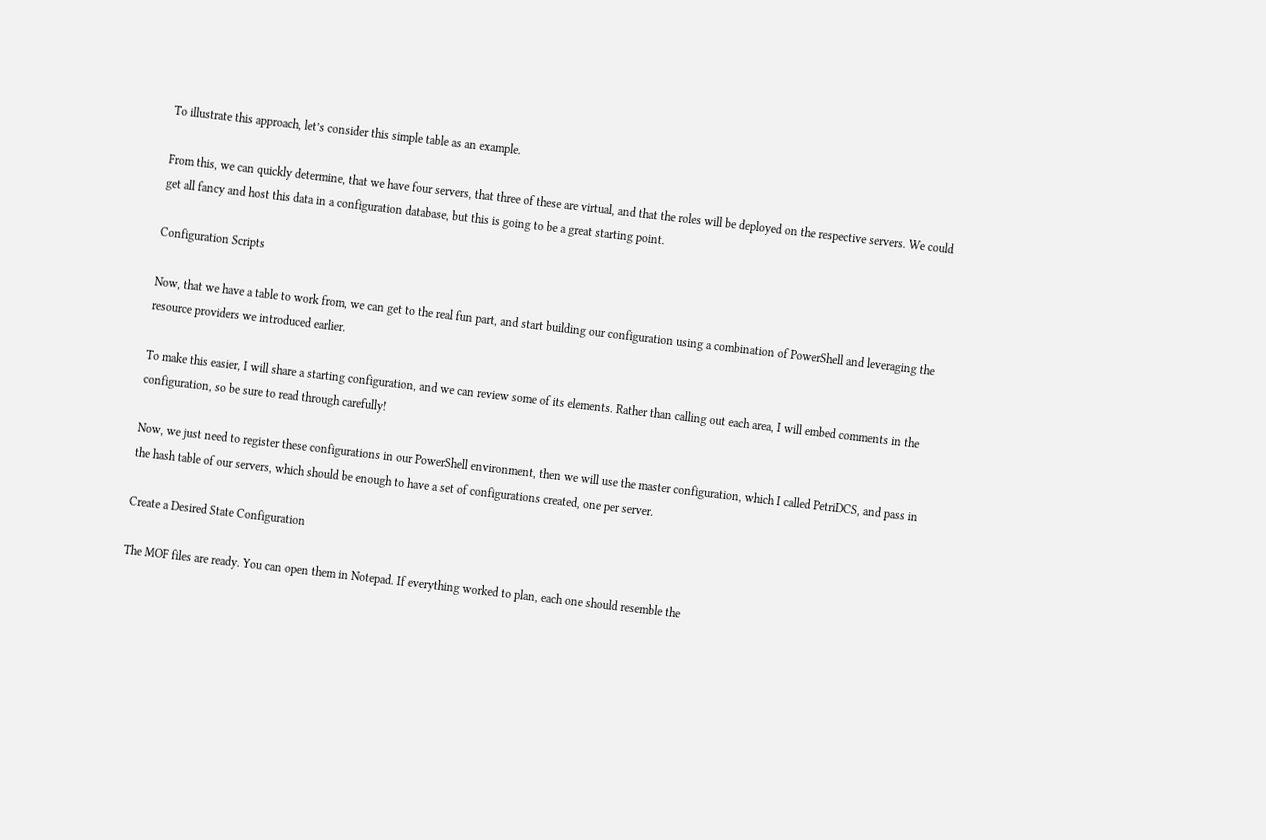To illustrate this approach, let’s consider this simple table as an example.

From this, we can quickly determine, that we have four servers, that three of these are virtual, and that the roles will be deployed on the respective servers. We could get all fancy and host this data in a configuration database, but this is going to be a great starting point.

Configuration Scripts

Now, that we have a table to work from, we can get to the real fun part, and start building our configuration using a combination of PowerShell and leveraging the resource providers we introduced earlier.

To make this easier, I will share a starting configuration, and we can review some of its elements. Rather than calling out each area, I will embed comments in the configuration, so be sure to read through carefully!

Now, we just need to register these configurations in our PowerShell environment, then we will use the master configuration, which I called PetriDCS, and pass in the hash table of our servers, which should be enough to have a set of configurations created, one per server.

Create a Desired State Configuration

The MOF files are ready. You can open them in Notepad. If everything worked to plan, each one should resemble the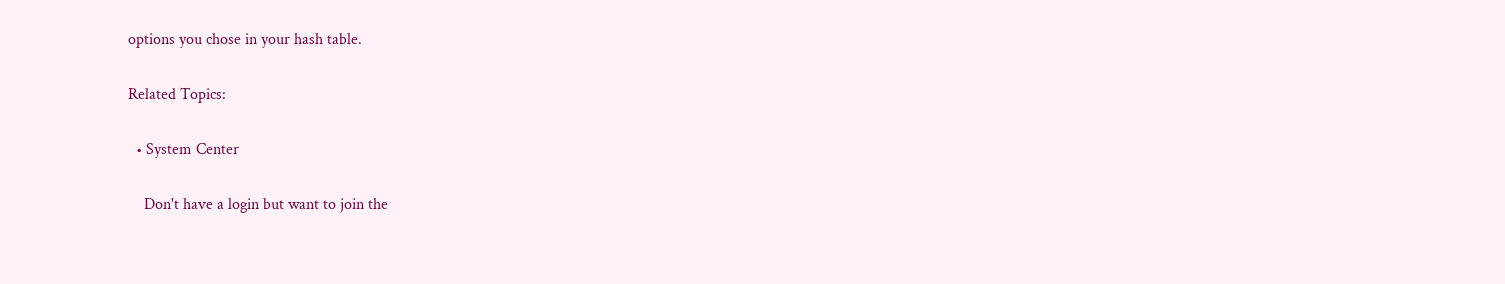options you chose in your hash table.

Related Topics:

  • System Center

    Don't have a login but want to join the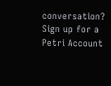conversation? Sign up for a Petri Account